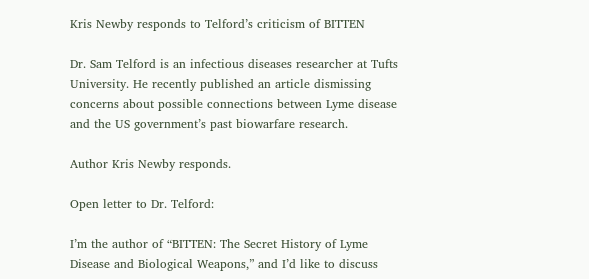Kris Newby responds to Telford’s criticism of BITTEN

Dr. Sam Telford is an infectious diseases researcher at Tufts University. He recently published an article dismissing concerns about possible connections between Lyme disease and the US government’s past biowarfare research.

Author Kris Newby responds.

Open letter to Dr. Telford:

I’m the author of “BITTEN: The Secret History of Lyme Disease and Biological Weapons,” and I’d like to discuss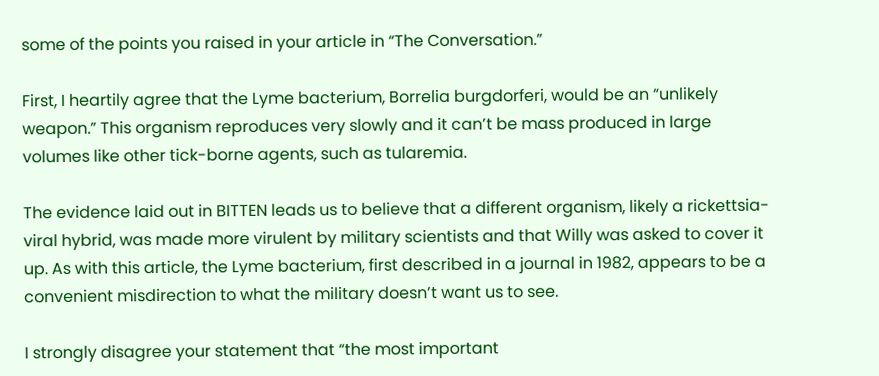some of the points you raised in your article in “The Conversation.”

First, I heartily agree that the Lyme bacterium, Borrelia burgdorferi, would be an “unlikely weapon.” This organism reproduces very slowly and it can’t be mass produced in large volumes like other tick-borne agents, such as tularemia.

The evidence laid out in BITTEN leads us to believe that a different organism, likely a rickettsia-viral hybrid, was made more virulent by military scientists and that Willy was asked to cover it up. As with this article, the Lyme bacterium, first described in a journal in 1982, appears to be a convenient misdirection to what the military doesn’t want us to see.

I strongly disagree your statement that “the most important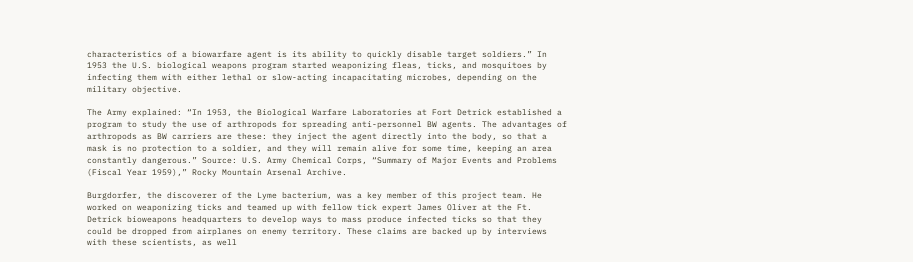characteristics of a biowarfare agent is its ability to quickly disable target soldiers.” In 1953 the U.S. biological weapons program started weaponizing fleas, ticks, and mosquitoes by infecting them with either lethal or slow-acting incapacitating microbes, depending on the military objective.

The Army explained: “In 1953, the Biological Warfare Laboratories at Fort Detrick established a program to study the use of arthropods for spreading anti-personnel BW agents. The advantages of arthropods as BW carriers are these: they inject the agent directly into the body, so that a mask is no protection to a soldier, and they will remain alive for some time, keeping an area constantly dangerous.” Source: U.S. Army Chemical Corps, “Summary of Major Events and Problems (Fiscal Year 1959),” Rocky Mountain Arsenal Archive.

Burgdorfer, the discoverer of the Lyme bacterium, was a key member of this project team. He worked on weaponizing ticks and teamed up with fellow tick expert James Oliver at the Ft. Detrick bioweapons headquarters to develop ways to mass produce infected ticks so that they could be dropped from airplanes on enemy territory. These claims are backed up by interviews with these scientists, as well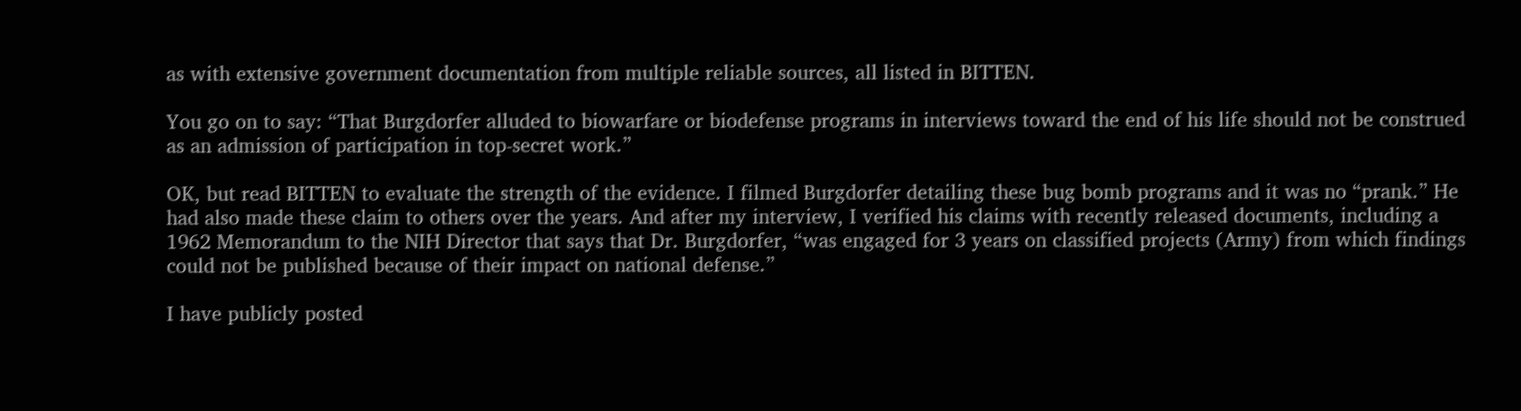as with extensive government documentation from multiple reliable sources, all listed in BITTEN.

You go on to say: “That Burgdorfer alluded to biowarfare or biodefense programs in interviews toward the end of his life should not be construed as an admission of participation in top-secret work.”

OK, but read BITTEN to evaluate the strength of the evidence. I filmed Burgdorfer detailing these bug bomb programs and it was no “prank.” He had also made these claim to others over the years. And after my interview, I verified his claims with recently released documents, including a 1962 Memorandum to the NIH Director that says that Dr. Burgdorfer, “was engaged for 3 years on classified projects (Army) from which findings could not be published because of their impact on national defense.”

I have publicly posted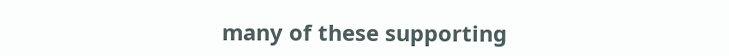many of these supporting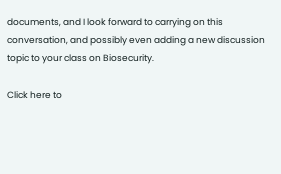documents, and I look forward to carrying on this conversation, and possibly even adding a new discussion topic to your class on Biosecurity.

Click here to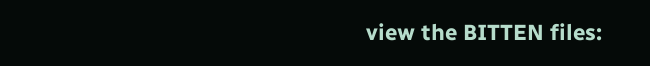view the BITTEN files: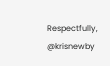Respectfully, @krisnewby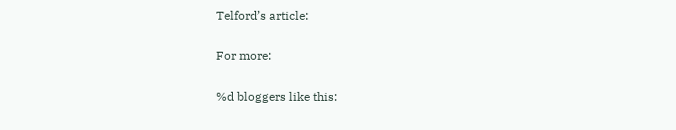Telford’s article:

For more:

%d bloggers like this: